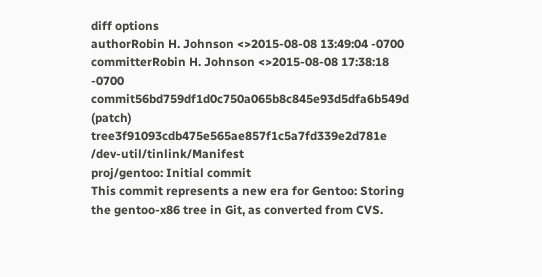diff options
authorRobin H. Johnson <>2015-08-08 13:49:04 -0700
committerRobin H. Johnson <>2015-08-08 17:38:18 -0700
commit56bd759df1d0c750a065b8c845e93d5dfa6b549d (patch)
tree3f91093cdb475e565ae857f1c5a7fd339e2d781e /dev-util/tinlink/Manifest
proj/gentoo: Initial commit
This commit represents a new era for Gentoo: Storing the gentoo-x86 tree in Git, as converted from CVS.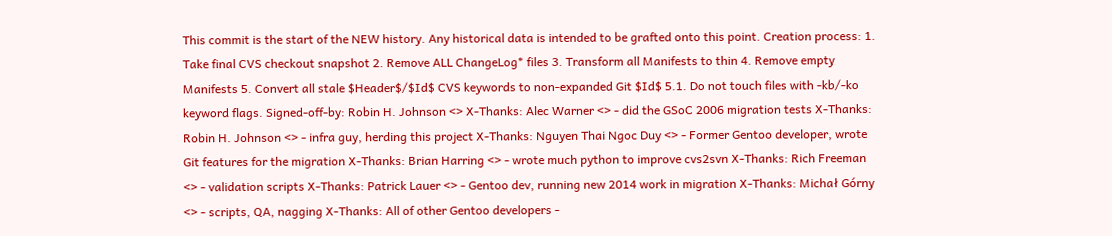This commit is the start of the NEW history. Any historical data is intended to be grafted onto this point. Creation process: 1. Take final CVS checkout snapshot 2. Remove ALL ChangeLog* files 3. Transform all Manifests to thin 4. Remove empty Manifests 5. Convert all stale $Header$/$Id$ CVS keywords to non-expanded Git $Id$ 5.1. Do not touch files with -kb/-ko keyword flags. Signed-off-by: Robin H. Johnson <> X-Thanks: Alec Warner <> - did the GSoC 2006 migration tests X-Thanks: Robin H. Johnson <> - infra guy, herding this project X-Thanks: Nguyen Thai Ngoc Duy <> - Former Gentoo developer, wrote Git features for the migration X-Thanks: Brian Harring <> - wrote much python to improve cvs2svn X-Thanks: Rich Freeman <> - validation scripts X-Thanks: Patrick Lauer <> - Gentoo dev, running new 2014 work in migration X-Thanks: Michał Górny <> - scripts, QA, nagging X-Thanks: All of other Gentoo developers -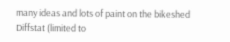many ideas and lots of paint on the bikeshed
Diffstat (limited to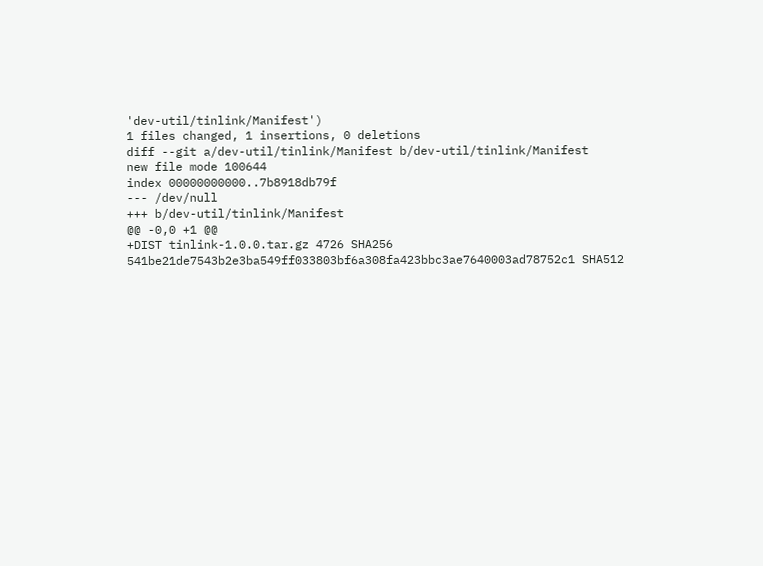'dev-util/tinlink/Manifest')
1 files changed, 1 insertions, 0 deletions
diff --git a/dev-util/tinlink/Manifest b/dev-util/tinlink/Manifest
new file mode 100644
index 00000000000..7b8918db79f
--- /dev/null
+++ b/dev-util/tinlink/Manifest
@@ -0,0 +1 @@
+DIST tinlink-1.0.0.tar.gz 4726 SHA256 541be21de7543b2e3ba549ff033803bf6a308fa423bbc3ae7640003ad78752c1 SHA512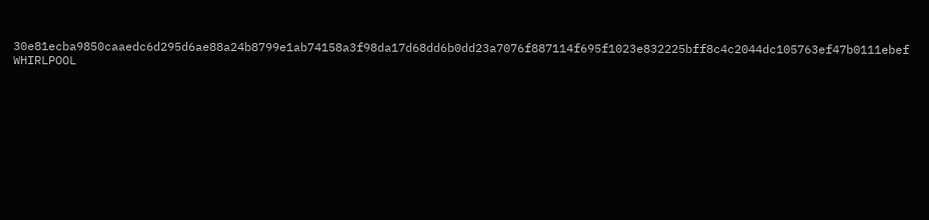30e81ecba9850caaedc6d295d6ae88a24b8799e1ab74158a3f98da17d68dd6b0dd23a7076f887114f695f1023e832225bff8c4c2044dc105763ef47b0111ebef WHIRLPOOL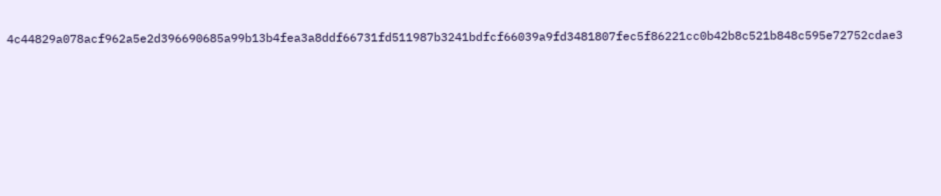4c44829a078acf962a5e2d396690685a99b13b4fea3a8ddf66731fd511987b3241bdfcf66039a9fd3481807fec5f86221cc0b42b8c521b848c595e72752cdae3